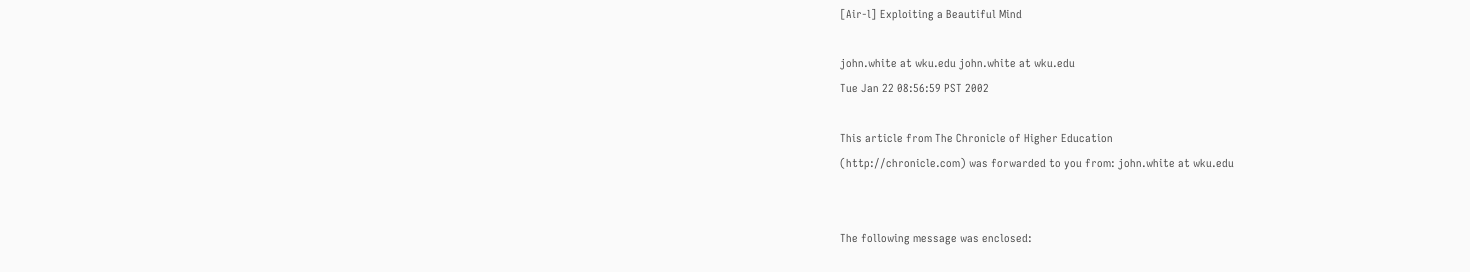[Air-l] Exploiting a Beautiful Mind

john.white at wku.edu john.white at wku.edu
Tue Jan 22 08:56:59 PST 2002

This article from The Chronicle of Higher Education
(http://chronicle.com) was forwarded to you from: john.white at wku.edu


The following message was enclosed: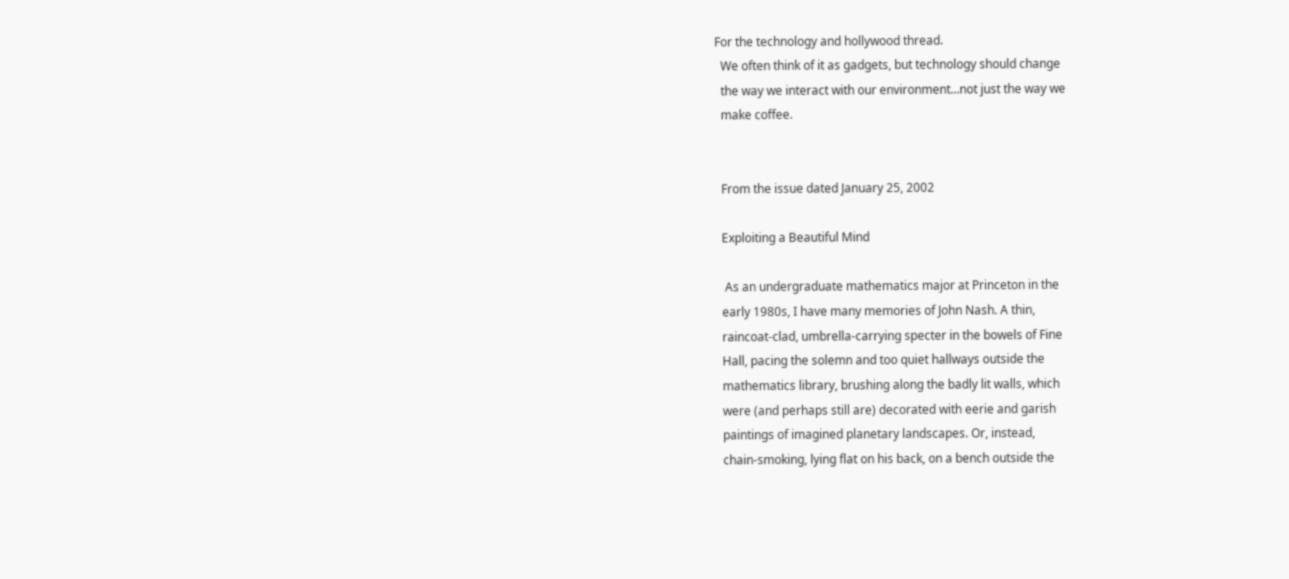For the technology and hollywood thread.
  We often think of it as gadgets, but technology should change
  the way we interact with our environment...not just the way we
  make coffee.


  From the issue dated January 25, 2002

  Exploiting a Beautiful Mind

   As an undergraduate mathematics major at Princeton in the
  early 1980s, I have many memories of John Nash. A thin,
  raincoat-clad, umbrella-carrying specter in the bowels of Fine
  Hall, pacing the solemn and too quiet hallways outside the
  mathematics library, brushing along the badly lit walls, which
  were (and perhaps still are) decorated with eerie and garish
  paintings of imagined planetary landscapes. Or, instead,
  chain-smoking, lying flat on his back, on a bench outside the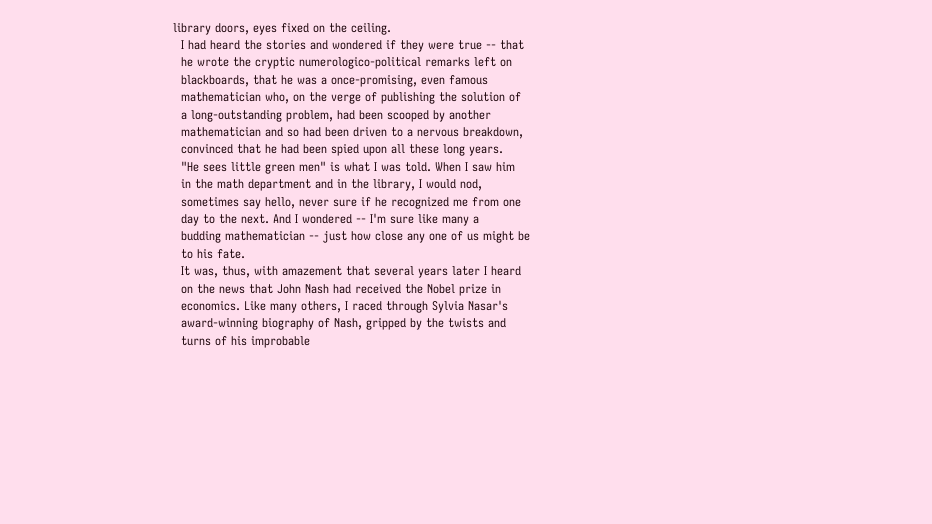library doors, eyes fixed on the ceiling.
  I had heard the stories and wondered if they were true -- that
  he wrote the cryptic numerologico-political remarks left on
  blackboards, that he was a once-promising, even famous
  mathematician who, on the verge of publishing the solution of
  a long-outstanding problem, had been scooped by another
  mathematician and so had been driven to a nervous breakdown,
  convinced that he had been spied upon all these long years.
  "He sees little green men" is what I was told. When I saw him
  in the math department and in the library, I would nod,
  sometimes say hello, never sure if he recognized me from one
  day to the next. And I wondered -- I'm sure like many a
  budding mathematician -- just how close any one of us might be
  to his fate.
  It was, thus, with amazement that several years later I heard
  on the news that John Nash had received the Nobel prize in
  economics. Like many others, I raced through Sylvia Nasar's
  award-winning biography of Nash, gripped by the twists and
  turns of his improbable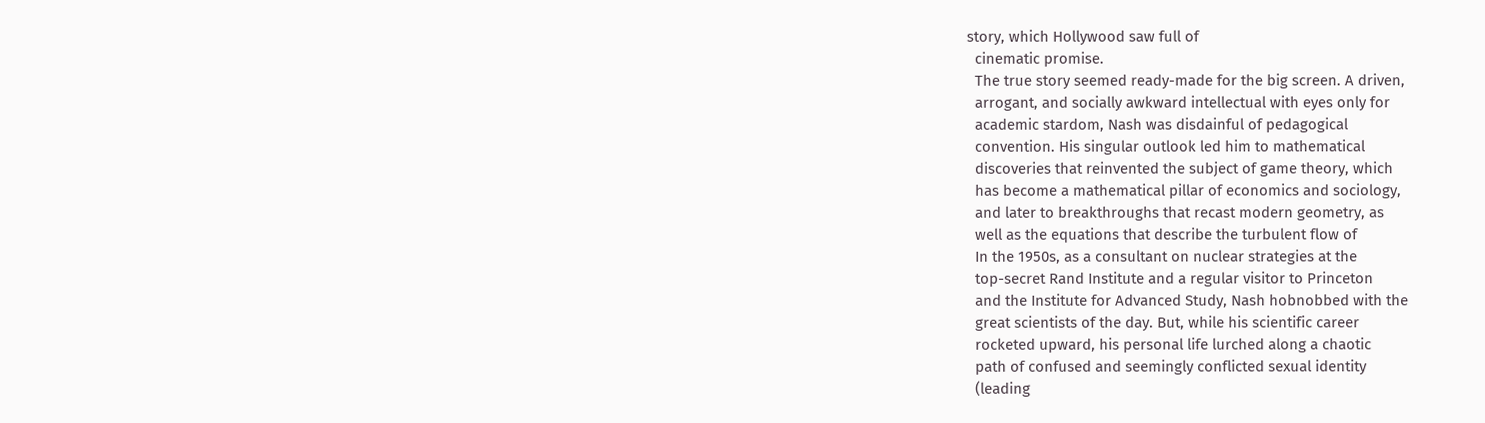story, which Hollywood saw full of
  cinematic promise.
  The true story seemed ready-made for the big screen. A driven,
  arrogant, and socially awkward intellectual with eyes only for
  academic stardom, Nash was disdainful of pedagogical
  convention. His singular outlook led him to mathematical
  discoveries that reinvented the subject of game theory, which
  has become a mathematical pillar of economics and sociology,
  and later to breakthroughs that recast modern geometry, as
  well as the equations that describe the turbulent flow of
  In the 1950s, as a consultant on nuclear strategies at the
  top-secret Rand Institute and a regular visitor to Princeton
  and the Institute for Advanced Study, Nash hobnobbed with the
  great scientists of the day. But, while his scientific career
  rocketed upward, his personal life lurched along a chaotic
  path of confused and seemingly conflicted sexual identity
  (leading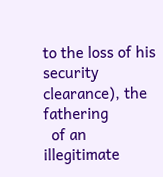to the loss of his security clearance), the fathering
  of an illegitimate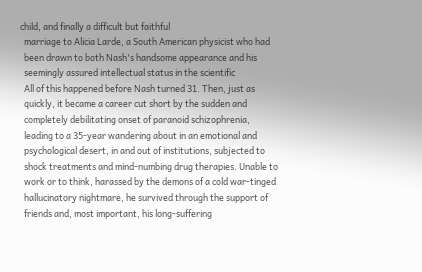child, and finally a difficult but faithful
  marriage to Alicia Larde, a South American physicist who had
  been drawn to both Nash's handsome appearance and his
  seemingly assured intellectual status in the scientific
  All of this happened before Nash turned 31. Then, just as
  quickly, it became a career cut short by the sudden and
  completely debilitating onset of paranoid schizophrenia,
  leading to a 35-year wandering about in an emotional and
  psychological desert, in and out of institutions, subjected to
  shock treatments and mind-numbing drug therapies. Unable to
  work or to think, harassed by the demons of a cold war-tinged
  hallucinatory nightmare, he survived through the support of
  friends and, most important, his long-suffering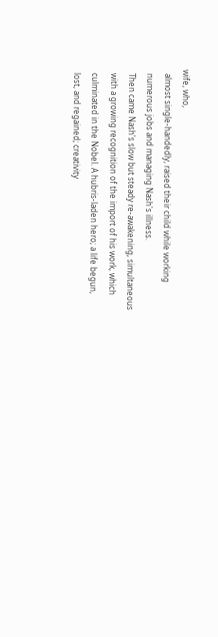wife, who,
  almost single-handedly, raised their child while working
  numerous jobs and managing Nash's illness.
  Then came Nash's slow but steady re-awakening, simultaneous
  with a growing recognition of the import of his work, which
  culminated in the Nobel. A hubris-laden hero; a life begun,
  lost, and regained; creativity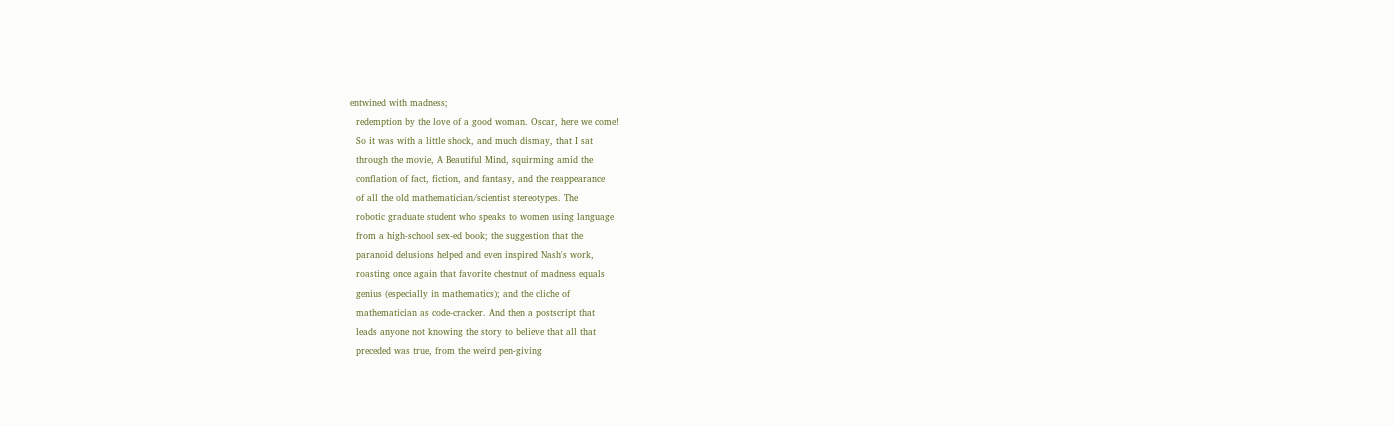entwined with madness;
  redemption by the love of a good woman. Oscar, here we come!
  So it was with a little shock, and much dismay, that I sat
  through the movie, A Beautiful Mind, squirming amid the
  conflation of fact, fiction, and fantasy, and the reappearance
  of all the old mathematician/scientist stereotypes. The
  robotic graduate student who speaks to women using language
  from a high-school sex-ed book; the suggestion that the
  paranoid delusions helped and even inspired Nash's work,
  roasting once again that favorite chestnut of madness equals
  genius (especially in mathematics); and the cliche of
  mathematician as code-cracker. And then a postscript that
  leads anyone not knowing the story to believe that all that
  preceded was true, from the weird pen-giving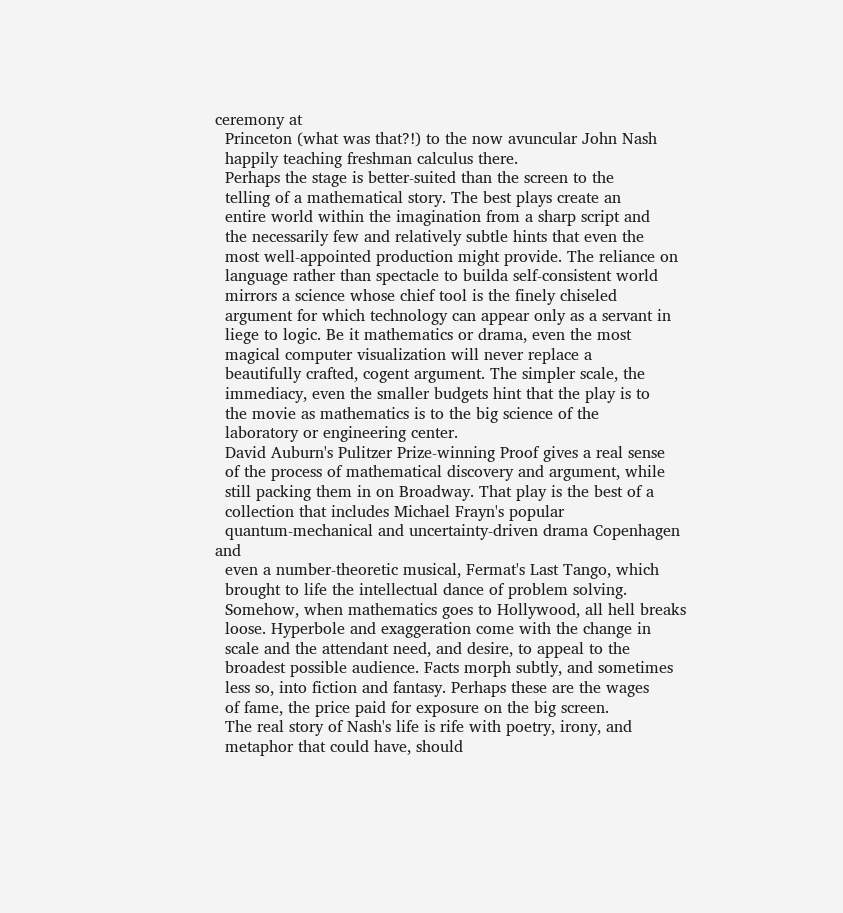ceremony at
  Princeton (what was that?!) to the now avuncular John Nash
  happily teaching freshman calculus there.
  Perhaps the stage is better-suited than the screen to the
  telling of a mathematical story. The best plays create an
  entire world within the imagination from a sharp script and
  the necessarily few and relatively subtle hints that even the
  most well-appointed production might provide. The reliance on
  language rather than spectacle to builda self-consistent world
  mirrors a science whose chief tool is the finely chiseled
  argument for which technology can appear only as a servant in
  liege to logic. Be it mathematics or drama, even the most
  magical computer visualization will never replace a
  beautifully crafted, cogent argument. The simpler scale, the
  immediacy, even the smaller budgets hint that the play is to
  the movie as mathematics is to the big science of the
  laboratory or engineering center.
  David Auburn's Pulitzer Prize-winning Proof gives a real sense
  of the process of mathematical discovery and argument, while
  still packing them in on Broadway. That play is the best of a
  collection that includes Michael Frayn's popular
  quantum-mechanical and uncertainty-driven drama Copenhagen and
  even a number-theoretic musical, Fermat's Last Tango, which
  brought to life the intellectual dance of problem solving.
  Somehow, when mathematics goes to Hollywood, all hell breaks
  loose. Hyperbole and exaggeration come with the change in
  scale and the attendant need, and desire, to appeal to the
  broadest possible audience. Facts morph subtly, and sometimes
  less so, into fiction and fantasy. Perhaps these are the wages
  of fame, the price paid for exposure on the big screen.
  The real story of Nash's life is rife with poetry, irony, and
  metaphor that could have, should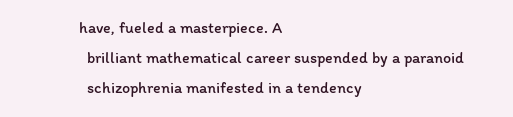have, fueled a masterpiece. A
  brilliant mathematical career suspended by a paranoid
  schizophrenia manifested in a tendency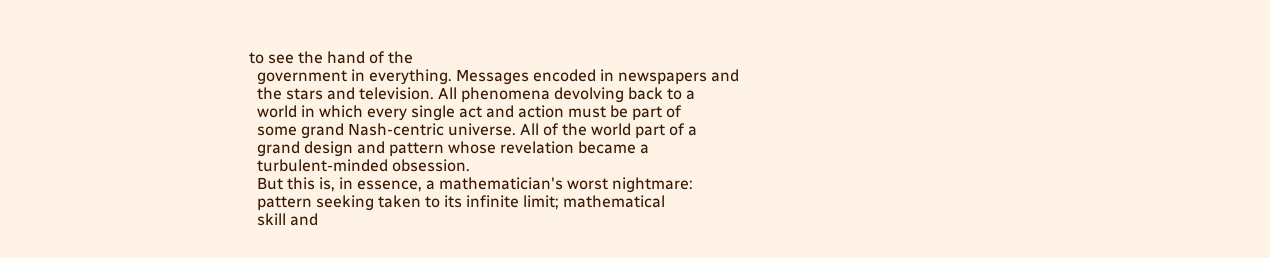to see the hand of the
  government in everything. Messages encoded in newspapers and
  the stars and television. All phenomena devolving back to a
  world in which every single act and action must be part of
  some grand Nash-centric universe. All of the world part of a
  grand design and pattern whose revelation became a
  turbulent-minded obsession.
  But this is, in essence, a mathematician's worst nightmare:
  pattern seeking taken to its infinite limit; mathematical
  skill and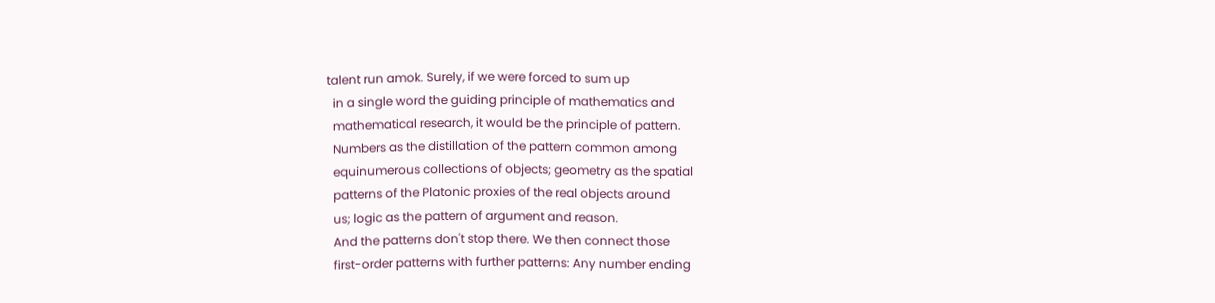talent run amok. Surely, if we were forced to sum up
  in a single word the guiding principle of mathematics and
  mathematical research, it would be the principle of pattern.
  Numbers as the distillation of the pattern common among
  equinumerous collections of objects; geometry as the spatial
  patterns of the Platonic proxies of the real objects around
  us; logic as the pattern of argument and reason.
  And the patterns don't stop there. We then connect those
  first-order patterns with further patterns: Any number ending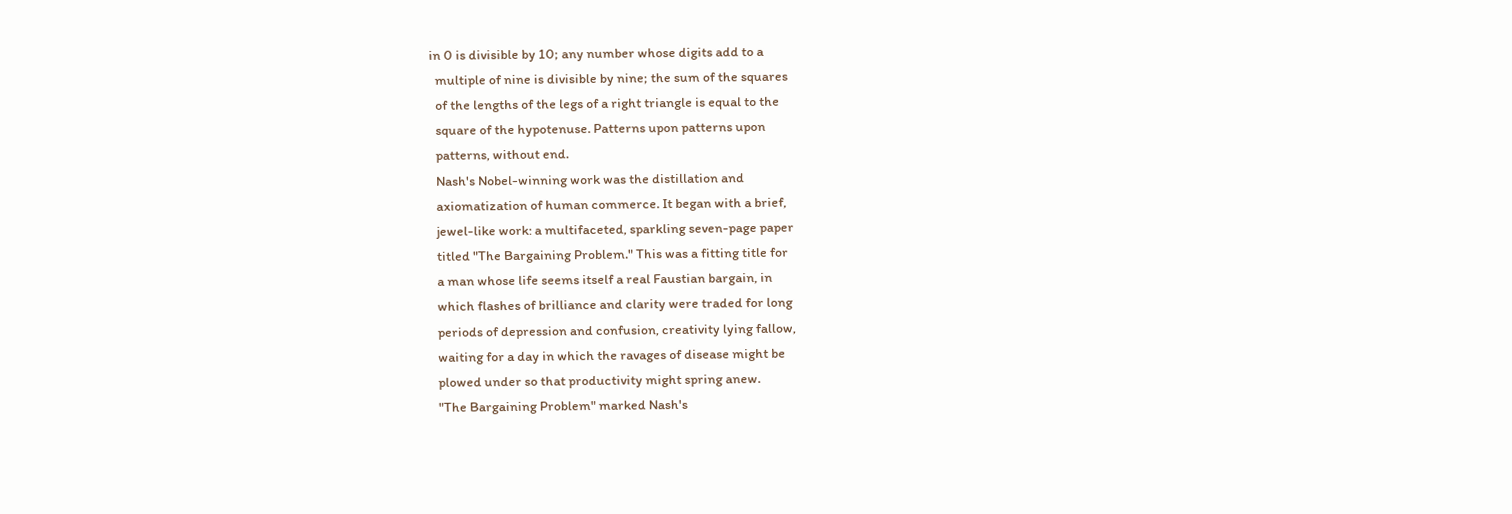in 0 is divisible by 10; any number whose digits add to a
  multiple of nine is divisible by nine; the sum of the squares
  of the lengths of the legs of a right triangle is equal to the
  square of the hypotenuse. Patterns upon patterns upon
  patterns, without end.
  Nash's Nobel-winning work was the distillation and
  axiomatization of human commerce. It began with a brief,
  jewel-like work: a multifaceted, sparkling seven-page paper
  titled "The Bargaining Problem." This was a fitting title for
  a man whose life seems itself a real Faustian bargain, in
  which flashes of brilliance and clarity were traded for long
  periods of depression and confusion, creativity lying fallow,
  waiting for a day in which the ravages of disease might be
  plowed under so that productivity might spring anew.
  "The Bargaining Problem" marked Nash's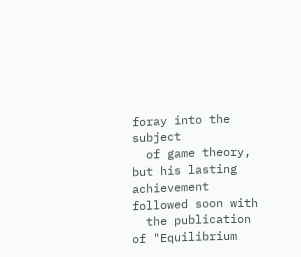foray into the subject
  of game theory, but his lasting achievement followed soon with
  the publication of "Equilibrium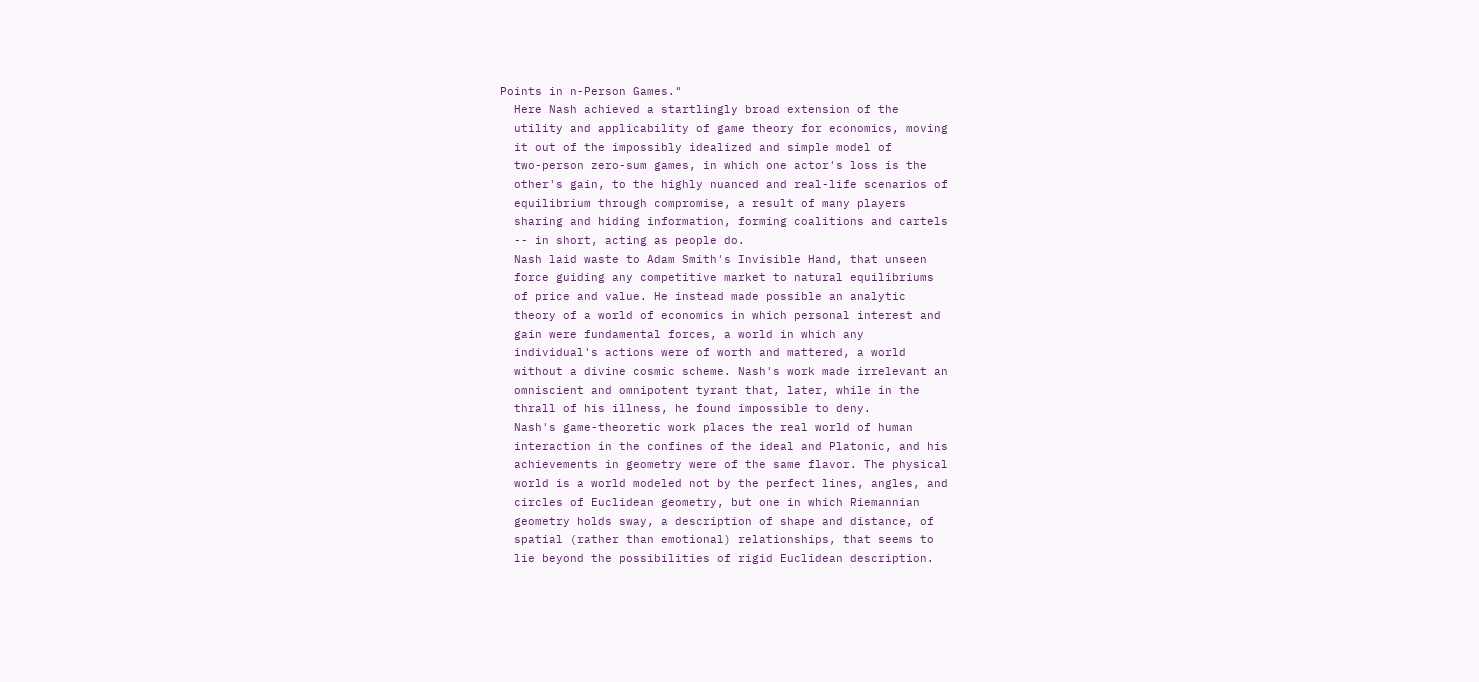Points in n-Person Games."
  Here Nash achieved a startlingly broad extension of the
  utility and applicability of game theory for economics, moving
  it out of the impossibly idealized and simple model of
  two-person zero-sum games, in which one actor's loss is the
  other's gain, to the highly nuanced and real-life scenarios of
  equilibrium through compromise, a result of many players
  sharing and hiding information, forming coalitions and cartels
  -- in short, acting as people do.
  Nash laid waste to Adam Smith's Invisible Hand, that unseen
  force guiding any competitive market to natural equilibriums
  of price and value. He instead made possible an analytic
  theory of a world of economics in which personal interest and
  gain were fundamental forces, a world in which any
  individual's actions were of worth and mattered, a world
  without a divine cosmic scheme. Nash's work made irrelevant an
  omniscient and omnipotent tyrant that, later, while in the
  thrall of his illness, he found impossible to deny.
  Nash's game-theoretic work places the real world of human
  interaction in the confines of the ideal and Platonic, and his
  achievements in geometry were of the same flavor. The physical
  world is a world modeled not by the perfect lines, angles, and
  circles of Euclidean geometry, but one in which Riemannian
  geometry holds sway, a description of shape and distance, of
  spatial (rather than emotional) relationships, that seems to
  lie beyond the possibilities of rigid Euclidean description.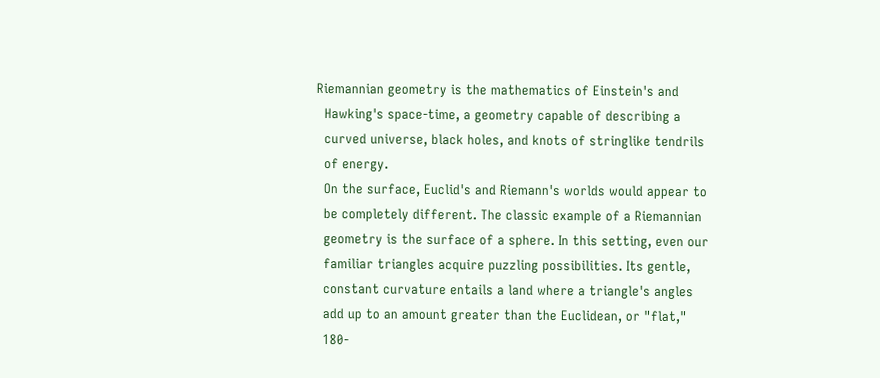Riemannian geometry is the mathematics of Einstein's and
  Hawking's space-time, a geometry capable of describing a
  curved universe, black holes, and knots of stringlike tendrils
  of energy.
  On the surface, Euclid's and Riemann's worlds would appear to
  be completely different. The classic example of a Riemannian
  geometry is the surface of a sphere. In this setting, even our
  familiar triangles acquire puzzling possibilities. Its gentle,
  constant curvature entails a land where a triangle's angles
  add up to an amount greater than the Euclidean, or "flat,"
  180-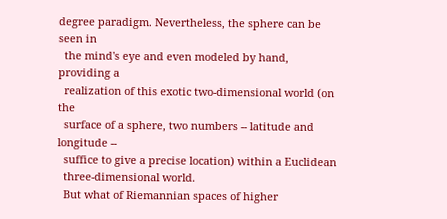degree paradigm. Nevertheless, the sphere can be seen in
  the mind's eye and even modeled by hand, providing a
  realization of this exotic two-dimensional world (on the
  surface of a sphere, two numbers -- latitude and longitude --
  suffice to give a precise location) within a Euclidean
  three-dimensional world.
  But what of Riemannian spaces of higher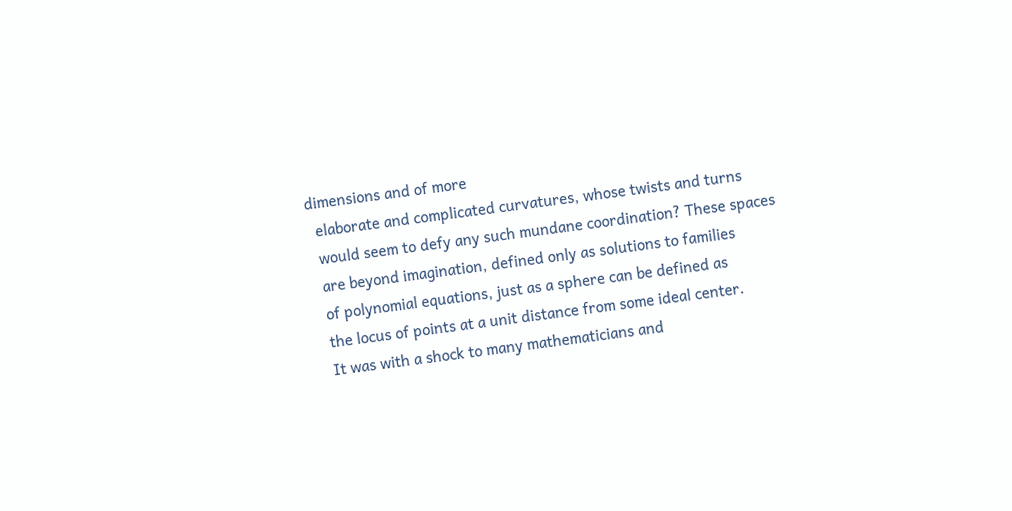dimensions and of more
  elaborate and complicated curvatures, whose twists and turns
  would seem to defy any such mundane coordination? These spaces
  are beyond imagination, defined only as solutions to families
  of polynomial equations, just as a sphere can be defined as
  the locus of points at a unit distance from some ideal center.
  It was with a shock to many mathematicians and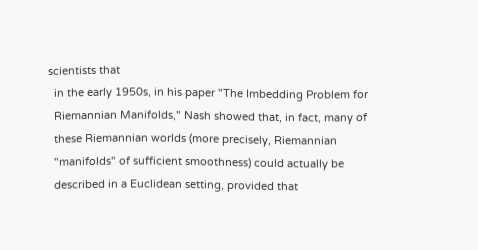scientists that
  in the early 1950s, in his paper "The Imbedding Problem for
  Riemannian Manifolds," Nash showed that, in fact, many of
  these Riemannian worlds (more precisely, Riemannian
  "manifolds" of sufficient smoothness) could actually be
  described in a Euclidean setting, provided that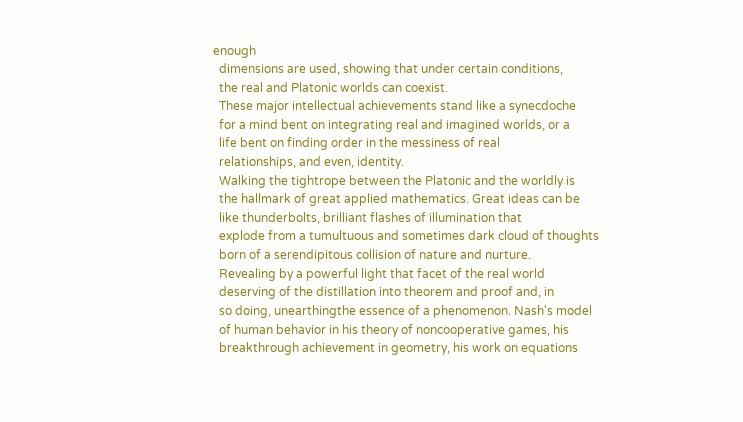enough
  dimensions are used, showing that under certain conditions,
  the real and Platonic worlds can coexist.
  These major intellectual achievements stand like a synecdoche
  for a mind bent on integrating real and imagined worlds, or a
  life bent on finding order in the messiness of real
  relationships, and even, identity.
  Walking the tightrope between the Platonic and the worldly is
  the hallmark of great applied mathematics. Great ideas can be
  like thunderbolts, brilliant flashes of illumination that
  explode from a tumultuous and sometimes dark cloud of thoughts
  born of a serendipitous collision of nature and nurture.
  Revealing by a powerful light that facet of the real world
  deserving of the distillation into theorem and proof and, in
  so doing, unearthingthe essence of a phenomenon. Nash's model
  of human behavior in his theory of noncooperative games, his
  breakthrough achievement in geometry, his work on equations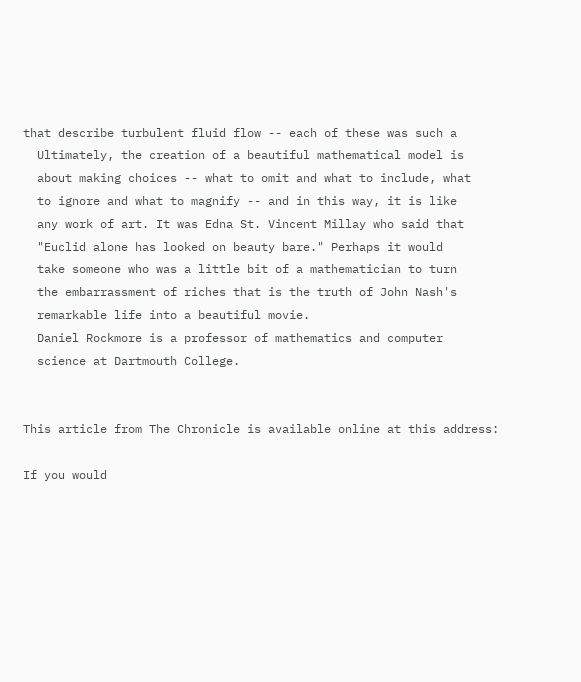that describe turbulent fluid flow -- each of these was such a
  Ultimately, the creation of a beautiful mathematical model is
  about making choices -- what to omit and what to include, what
  to ignore and what to magnify -- and in this way, it is like
  any work of art. It was Edna St. Vincent Millay who said that
  "Euclid alone has looked on beauty bare." Perhaps it would
  take someone who was a little bit of a mathematician to turn
  the embarrassment of riches that is the truth of John Nash's
  remarkable life into a beautiful movie.
  Daniel Rockmore is a professor of mathematics and computer
  science at Dartmouth College.


This article from The Chronicle is available online at this address:

If you would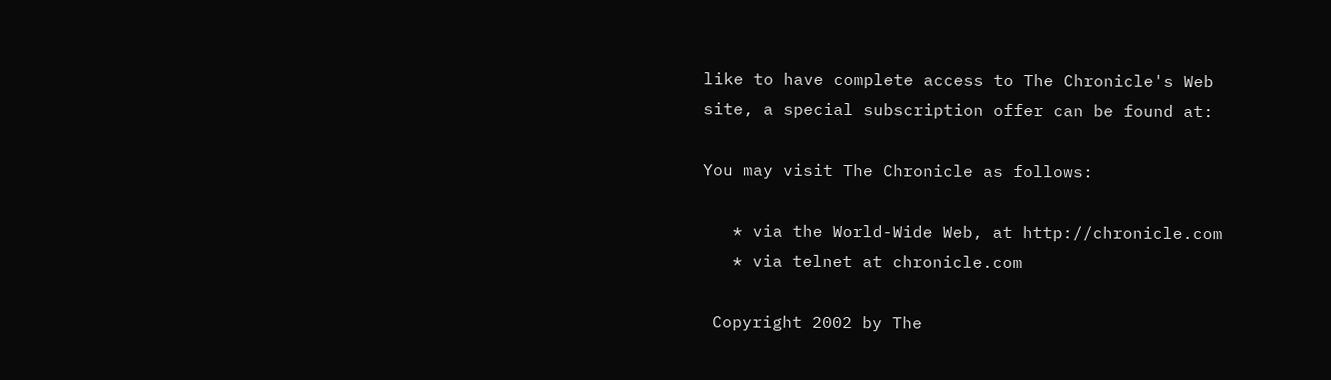like to have complete access to The Chronicle's Web
site, a special subscription offer can be found at:

You may visit The Chronicle as follows:

   * via the World-Wide Web, at http://chronicle.com
   * via telnet at chronicle.com

 Copyright 2002 by The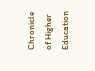Chronicle of Higher Education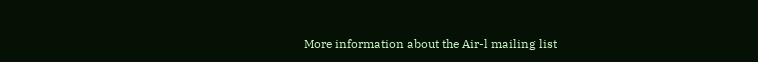More information about the Air-l mailing list